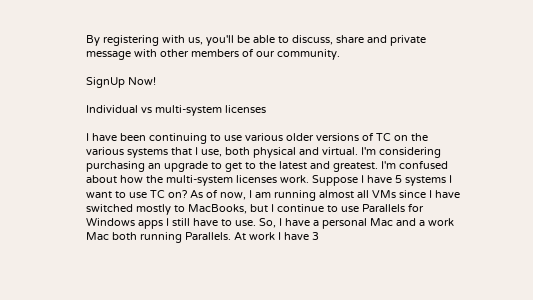By registering with us, you'll be able to discuss, share and private message with other members of our community.

SignUp Now!

Individual vs multi-system licenses

I have been continuing to use various older versions of TC on the various systems that I use, both physical and virtual. I'm considering purchasing an upgrade to get to the latest and greatest. I'm confused about how the multi-system licenses work. Suppose I have 5 systems I want to use TC on? As of now, I am running almost all VMs since I have switched mostly to MacBooks, but I continue to use Parallels for Windows apps I still have to use. So, I have a personal Mac and a work Mac both running Parallels. At work I have 3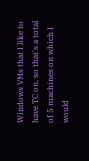Windows VMs that I like to have TC on, so that's a total of 5 machines on which I would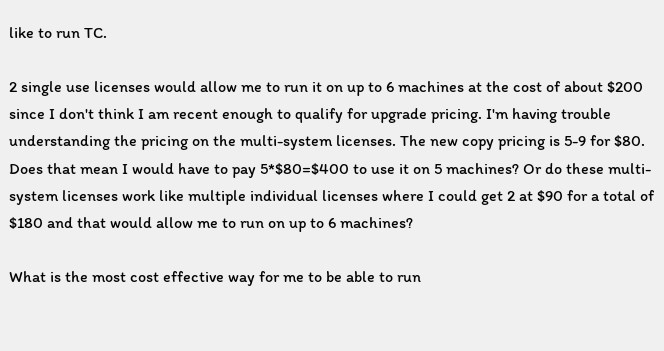like to run TC.

2 single use licenses would allow me to run it on up to 6 machines at the cost of about $200 since I don't think I am recent enough to qualify for upgrade pricing. I'm having trouble understanding the pricing on the multi-system licenses. The new copy pricing is 5-9 for $80. Does that mean I would have to pay 5*$80=$400 to use it on 5 machines? Or do these multi-system licenses work like multiple individual licenses where I could get 2 at $90 for a total of $180 and that would allow me to run on up to 6 machines?

What is the most cost effective way for me to be able to run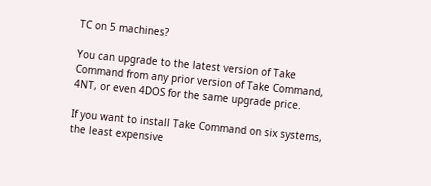TC on 5 machines?

You can upgrade to the latest version of Take Command from any prior version of Take Command, 4NT, or even 4DOS for the same upgrade price.

If you want to install Take Command on six systems, the least expensive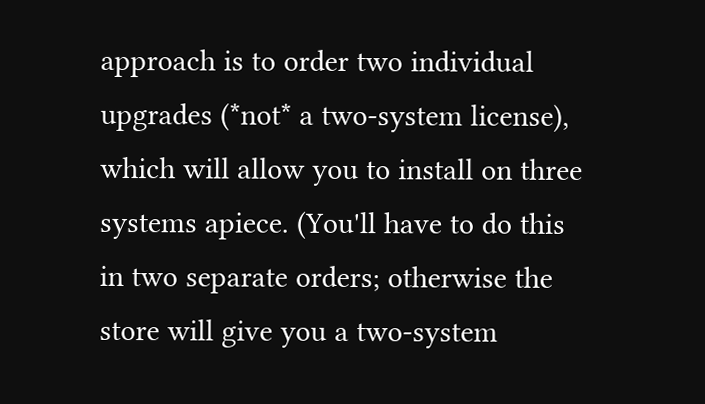approach is to order two individual upgrades (*not* a two-system license), which will allow you to install on three systems apiece. (You'll have to do this in two separate orders; otherwise the store will give you a two-system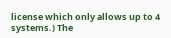license which only allows up to 4 systems.) The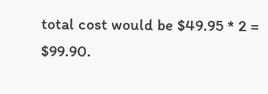total cost would be $49.95 * 2 = $99.90.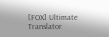[FOX] Ultimate Translator